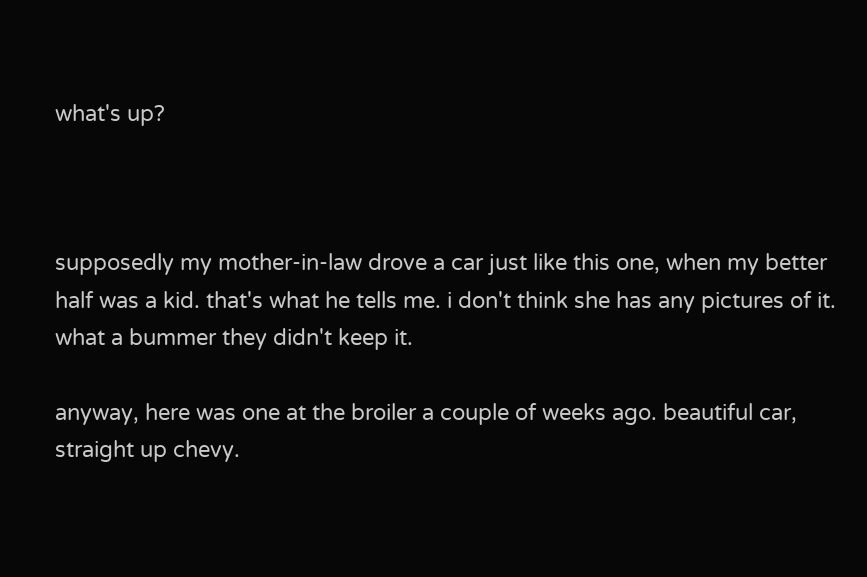what's up?



supposedly my mother-in-law drove a car just like this one, when my better half was a kid. that's what he tells me. i don't think she has any pictures of it. what a bummer they didn't keep it.

anyway, here was one at the broiler a couple of weeks ago. beautiful car, straight up chevy.